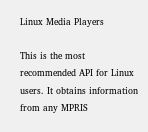Linux Media Players

This is the most recommended API for Linux users. It obtains information from any MPRIS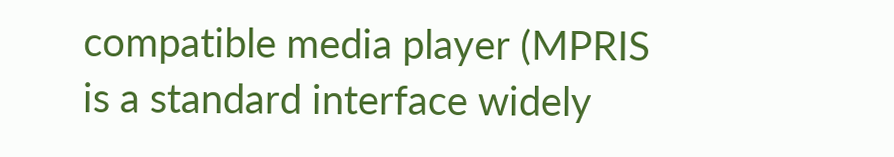compatible media player (MPRIS is a standard interface widely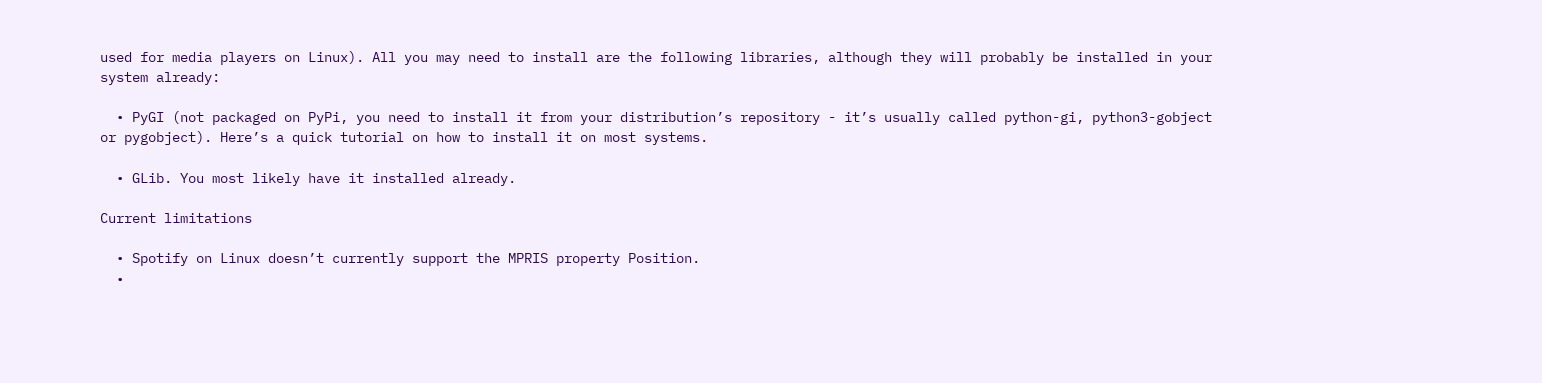used for media players on Linux). All you may need to install are the following libraries, although they will probably be installed in your system already:

  • PyGI (not packaged on PyPi, you need to install it from your distribution’s repository - it’s usually called python-gi, python3-gobject or pygobject). Here’s a quick tutorial on how to install it on most systems.

  • GLib. You most likely have it installed already.

Current limitations

  • Spotify on Linux doesn’t currently support the MPRIS property Position.
  •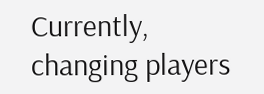Currently, changing players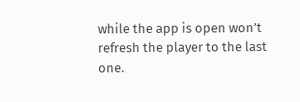while the app is open won’t refresh the player to the last one.